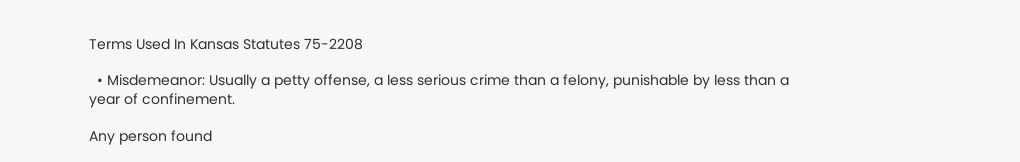Terms Used In Kansas Statutes 75-2208

  • Misdemeanor: Usually a petty offense, a less serious crime than a felony, punishable by less than a year of confinement.

Any person found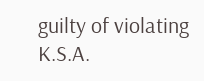guilty of violating K.S.A.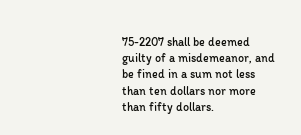75-2207 shall be deemed guilty of a misdemeanor, and be fined in a sum not less than ten dollars nor more than fifty dollars.